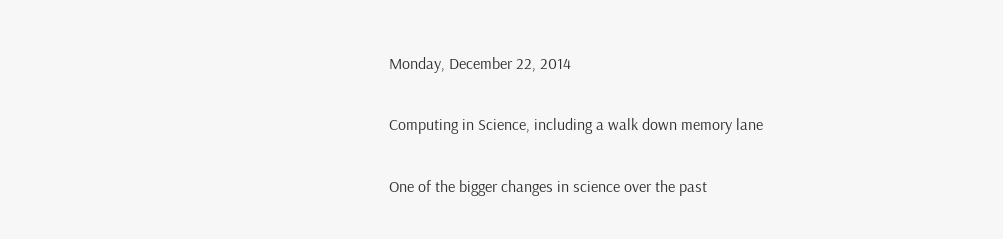Monday, December 22, 2014

Computing in Science, including a walk down memory lane

One of the bigger changes in science over the past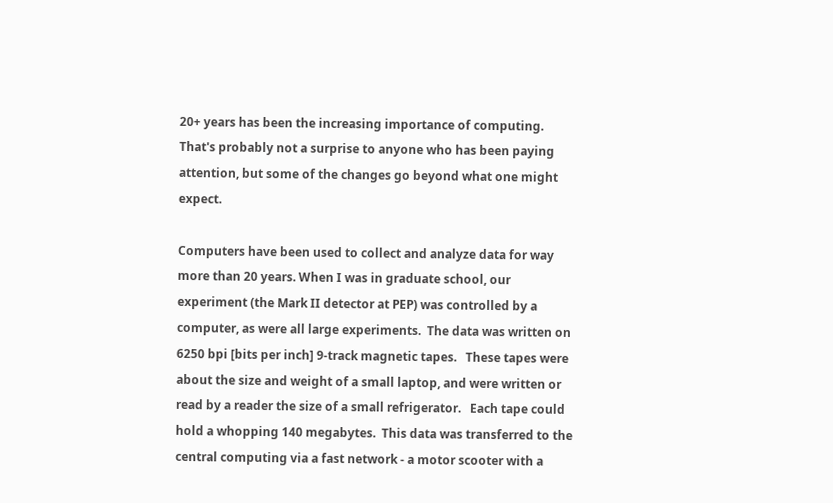20+ years has been the increasing importance of computing.  That's probably not a surprise to anyone who has been paying attention, but some of the changes go beyond what one might expect.

Computers have been used to collect and analyze data for way more than 20 years. When I was in graduate school, our experiment (the Mark II detector at PEP) was controlled by a computer, as were all large experiments.  The data was written on 6250 bpi [bits per inch] 9-track magnetic tapes.   These tapes were about the size and weight of a small laptop, and were written or read by a reader the size of a small refrigerator.   Each tape could hold a whopping 140 megabytes.  This data was transferred to the central computing via a fast network - a motor scooter with a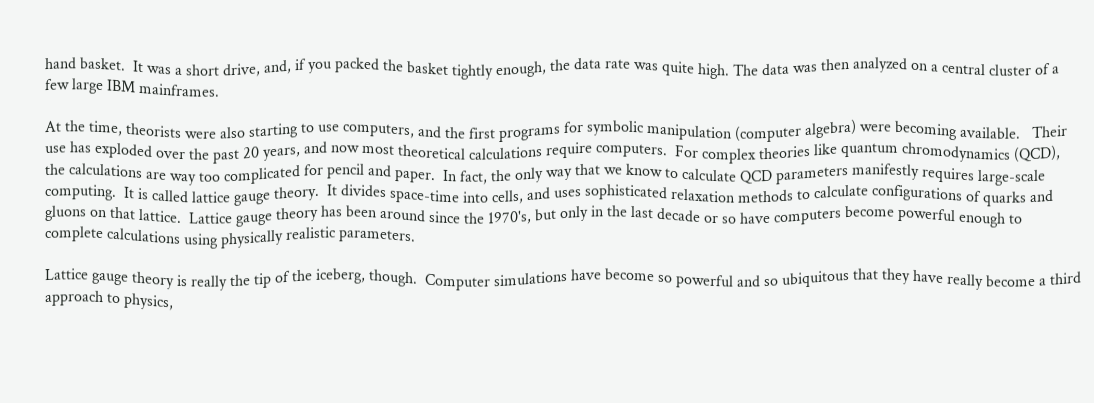hand basket.  It was a short drive, and, if you packed the basket tightly enough, the data rate was quite high. The data was then analyzed on a central cluster of a few large IBM mainframes.

At the time, theorists were also starting to use computers, and the first programs for symbolic manipulation (computer algebra) were becoming available.   Their use has exploded over the past 20 years, and now most theoretical calculations require computers.  For complex theories like quantum chromodynamics (QCD), the calculations are way too complicated for pencil and paper.  In fact, the only way that we know to calculate QCD parameters manifestly requires large-scale computing.  It is called lattice gauge theory.  It divides space-time into cells, and uses sophisticated relaxation methods to calculate configurations of quarks and gluons on that lattice.  Lattice gauge theory has been around since the 1970's, but only in the last decade or so have computers become powerful enough to complete calculations using physically realistic parameters.

Lattice gauge theory is really the tip of the iceberg, though.  Computer simulations have become so powerful and so ubiquitous that they have really become a third approach to physics,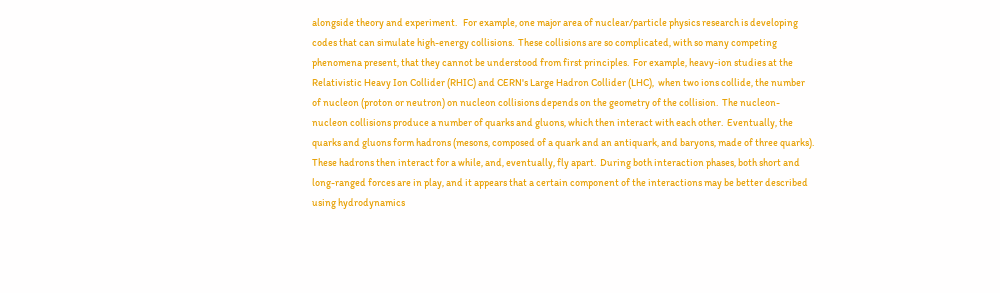alongside theory and experiment.   For example, one major area of nuclear/particle physics research is developing codes that can simulate high-energy collisions.  These collisions are so complicated, with so many competing phenomena present, that they cannot be understood from first principles.  For example, heavy-ion studies at the Relativistic Heavy Ion Collider (RHIC) and CERN's Large Hadron Collider (LHC),  when two ions collide, the number of nucleon (proton or neutron) on nucleon collisions depends on the geometry of the collision.  The nucleon-nucleon collisions produce a number of quarks and gluons, which then interact with each other.  Eventually, the quarks and gluons form hadrons (mesons, composed of a quark and an antiquark, and baryons, made of three quarks).  These hadrons then interact for a while, and, eventually, fly apart.  During both interaction phases, both short and long-ranged forces are in play, and it appears that a certain component of the interactions may be better described using hydrodynamics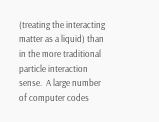(treating the interacting matter as a liquid) than in the more traditional particle interaction sense.  A large number of computer codes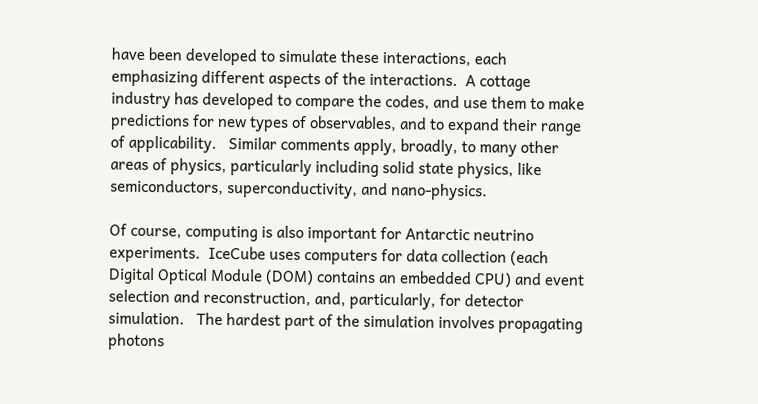have been developed to simulate these interactions, each emphasizing different aspects of the interactions.  A cottage industry has developed to compare the codes, and use them to make predictions for new types of observables, and to expand their range of applicability.   Similar comments apply, broadly, to many other areas of physics, particularly including solid state physics, like semiconductors, superconductivity, and nano-physics.

Of course, computing is also important for Antarctic neutrino experiments.  IceCube uses computers for data collection (each Digital Optical Module (DOM) contains an embedded CPU) and event selection and reconstruction, and, particularly, for detector simulation.   The hardest part of the simulation involves propagating photons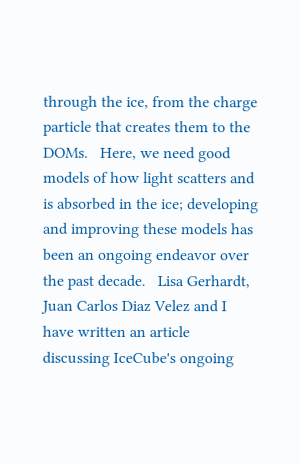through the ice, from the charge particle that creates them to the DOMs.   Here, we need good models of how light scatters and is absorbed in the ice; developing and improving these models has been an ongoing endeavor over the past decade.   Lisa Gerhardt, Juan Carlos Diaz Velez and I have written an article discussing IceCube's ongoing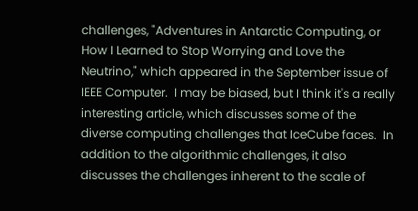challenges, "Adventures in Antarctic Computing, or How I Learned to Stop Worrying and Love the Neutrino," which appeared in the September issue of IEEE Computer.  I may be biased, but I think it's a really interesting article, which discusses some of the diverse computing challenges that IceCube faces.  In addition to the algorithmic challenges, it also discusses the challenges inherent to the scale of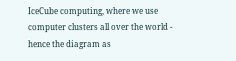IceCube computing, where we use computer clusters all over the world - hence the diagram as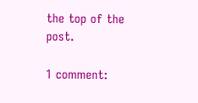the top of the post.

1 comment: